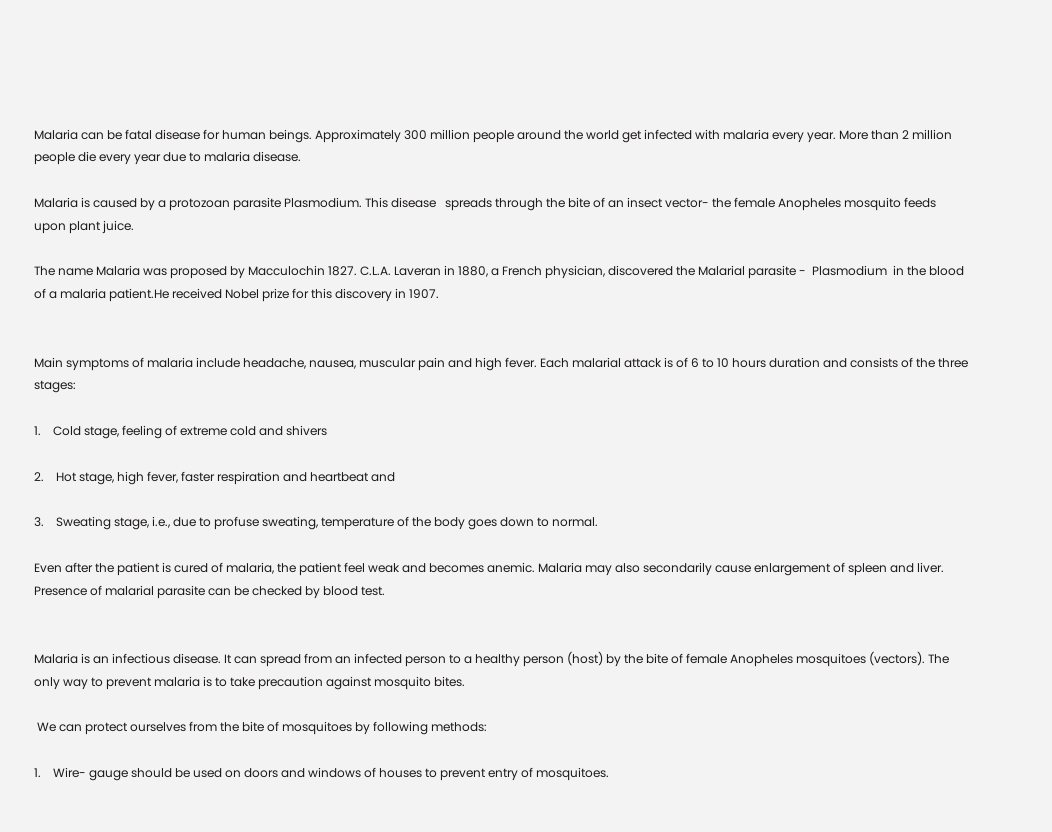Malaria can be fatal disease for human beings. Approximately 300 million people around the world get infected with malaria every year. More than 2 million people die every year due to malaria disease.

Malaria is caused by a protozoan parasite Plasmodium. This disease   spreads through the bite of an insect vector- the female Anopheles mosquito feeds upon plant juice.

The name Malaria was proposed by Macculochin 1827. C.L.A. Laveran in 1880, a French physician, discovered the Malarial parasite -  Plasmodium  in the blood of a malaria patient.He received Nobel prize for this discovery in 1907.


Main symptoms of malaria include headache, nausea, muscular pain and high fever. Each malarial attack is of 6 to 10 hours duration and consists of the three stages:

1.    Cold stage, feeling of extreme cold and shivers

2.    Hot stage, high fever, faster respiration and heartbeat and

3.    Sweating stage, i.e., due to profuse sweating, temperature of the body goes down to normal.

Even after the patient is cured of malaria, the patient feel weak and becomes anemic. Malaria may also secondarily cause enlargement of spleen and liver. Presence of malarial parasite can be checked by blood test.


Malaria is an infectious disease. It can spread from an infected person to a healthy person (host) by the bite of female Anopheles mosquitoes (vectors). The only way to prevent malaria is to take precaution against mosquito bites.

 We can protect ourselves from the bite of mosquitoes by following methods:

1.    Wire- gauge should be used on doors and windows of houses to prevent entry of mosquitoes.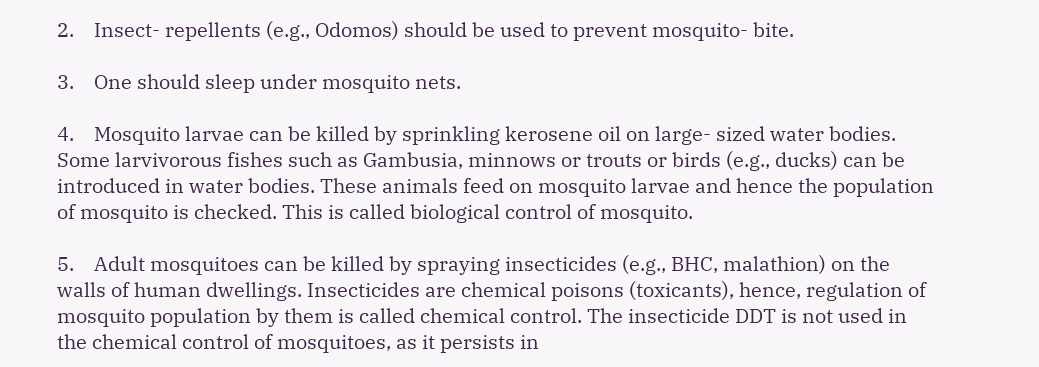2.    Insect- repellents (e.g., Odomos) should be used to prevent mosquito- bite.

3.    One should sleep under mosquito nets.

4.    Mosquito larvae can be killed by sprinkling kerosene oil on large- sized water bodies. Some larvivorous fishes such as Gambusia, minnows or trouts or birds (e.g., ducks) can be introduced in water bodies. These animals feed on mosquito larvae and hence the population of mosquito is checked. This is called biological control of mosquito.

5.    Adult mosquitoes can be killed by spraying insecticides (e.g., BHC, malathion) on the walls of human dwellings. Insecticides are chemical poisons (toxicants), hence, regulation of mosquito population by them is called chemical control. The insecticide DDT is not used in the chemical control of mosquitoes, as it persists in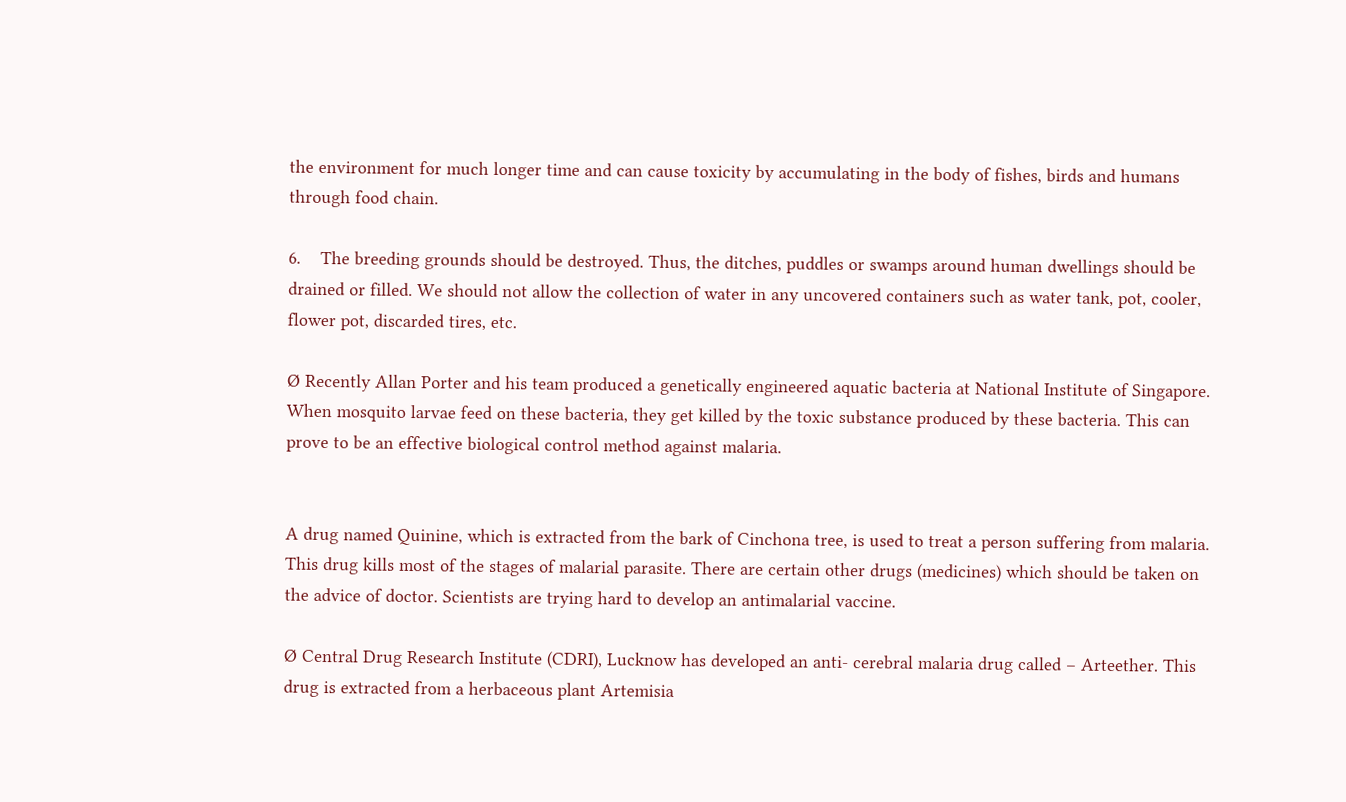the environment for much longer time and can cause toxicity by accumulating in the body of fishes, birds and humans through food chain.

6.    The breeding grounds should be destroyed. Thus, the ditches, puddles or swamps around human dwellings should be drained or filled. We should not allow the collection of water in any uncovered containers such as water tank, pot, cooler, flower pot, discarded tires, etc.

Ø Recently Allan Porter and his team produced a genetically engineered aquatic bacteria at National Institute of Singapore. When mosquito larvae feed on these bacteria, they get killed by the toxic substance produced by these bacteria. This can prove to be an effective biological control method against malaria.


A drug named Quinine, which is extracted from the bark of Cinchona tree, is used to treat a person suffering from malaria. This drug kills most of the stages of malarial parasite. There are certain other drugs (medicines) which should be taken on the advice of doctor. Scientists are trying hard to develop an antimalarial vaccine.

Ø Central Drug Research Institute (CDRI), Lucknow has developed an anti- cerebral malaria drug called – Arteether. This drug is extracted from a herbaceous plant Artemisia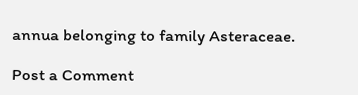annua belonging to family Asteraceae.

Post a Comment